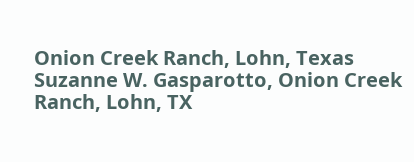Onion Creek Ranch, Lohn, Texas
Suzanne W. Gasparotto, Onion Creek Ranch, Lohn, TX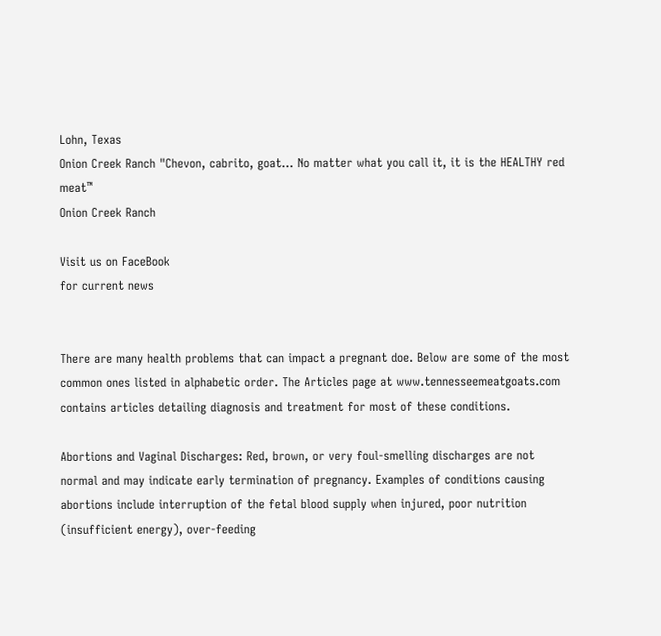Lohn, Texas
Onion Creek Ranch "Chevon, cabrito, goat... No matter what you call it, it is the HEALTHY red meat™
Onion Creek Ranch

Visit us on FaceBook
for current news


There are many health problems that can impact a pregnant doe. Below are some of the most common ones listed in alphabetic order. The Articles page at www.tennesseemeatgoats.com contains articles detailing diagnosis and treatment for most of these conditions.

Abortions and Vaginal Discharges: Red, brown, or very foul-smelling discharges are not normal and may indicate early termination of pregnancy. Examples of conditions causing abortions include interruption of the fetal blood supply when injured, poor nutrition (insufficient energy), over-feeding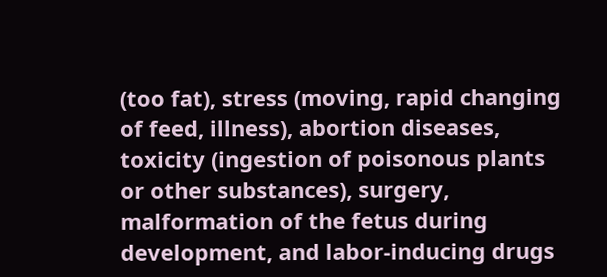(too fat), stress (moving, rapid changing of feed, illness), abortion diseases, toxicity (ingestion of poisonous plants or other substances), surgery, malformation of the fetus during development, and labor-inducing drugs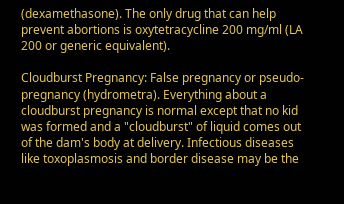(dexamethasone). The only drug that can help prevent abortions is oxytetracycline 200 mg/ml (LA 200 or generic equivalent).

Cloudburst Pregnancy: False pregnancy or pseudo-pregnancy (hydrometra). Everything about a cloudburst pregnancy is normal except that no kid was formed and a "cloudburst" of liquid comes out of the dam's body at delivery. Infectious diseases like toxoplasmosis and border disease may be the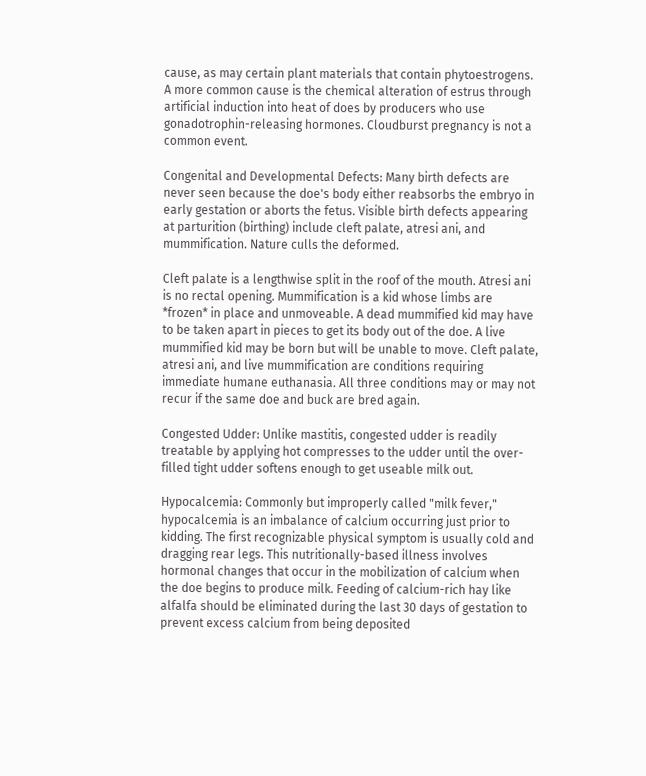cause, as may certain plant materials that contain phytoestrogens. A more common cause is the chemical alteration of estrus through artificial induction into heat of does by producers who use gonadotrophin-releasing hormones. Cloudburst pregnancy is not a common event.

Congenital and Developmental Defects: Many birth defects are never seen because the doe's body either reabsorbs the embryo in early gestation or aborts the fetus. Visible birth defects appearing at parturition (birthing) include cleft palate, atresi ani, and mummification. Nature culls the deformed.

Cleft palate is a lengthwise split in the roof of the mouth. Atresi ani is no rectal opening. Mummification is a kid whose limbs are *frozen* in place and unmoveable. A dead mummified kid may have to be taken apart in pieces to get its body out of the doe. A live mummified kid may be born but will be unable to move. Cleft palate, atresi ani, and live mummification are conditions requiring immediate humane euthanasia. All three conditions may or may not recur if the same doe and buck are bred again.

Congested Udder: Unlike mastitis, congested udder is readily treatable by applying hot compresses to the udder until the over-filled tight udder softens enough to get useable milk out.

Hypocalcemia: Commonly but improperly called "milk fever," hypocalcemia is an imbalance of calcium occurring just prior to kidding. The first recognizable physical symptom is usually cold and dragging rear legs. This nutritionally-based illness involves hormonal changes that occur in the mobilization of calcium when the doe begins to produce milk. Feeding of calcium-rich hay like alfalfa should be eliminated during the last 30 days of gestation to prevent excess calcium from being deposited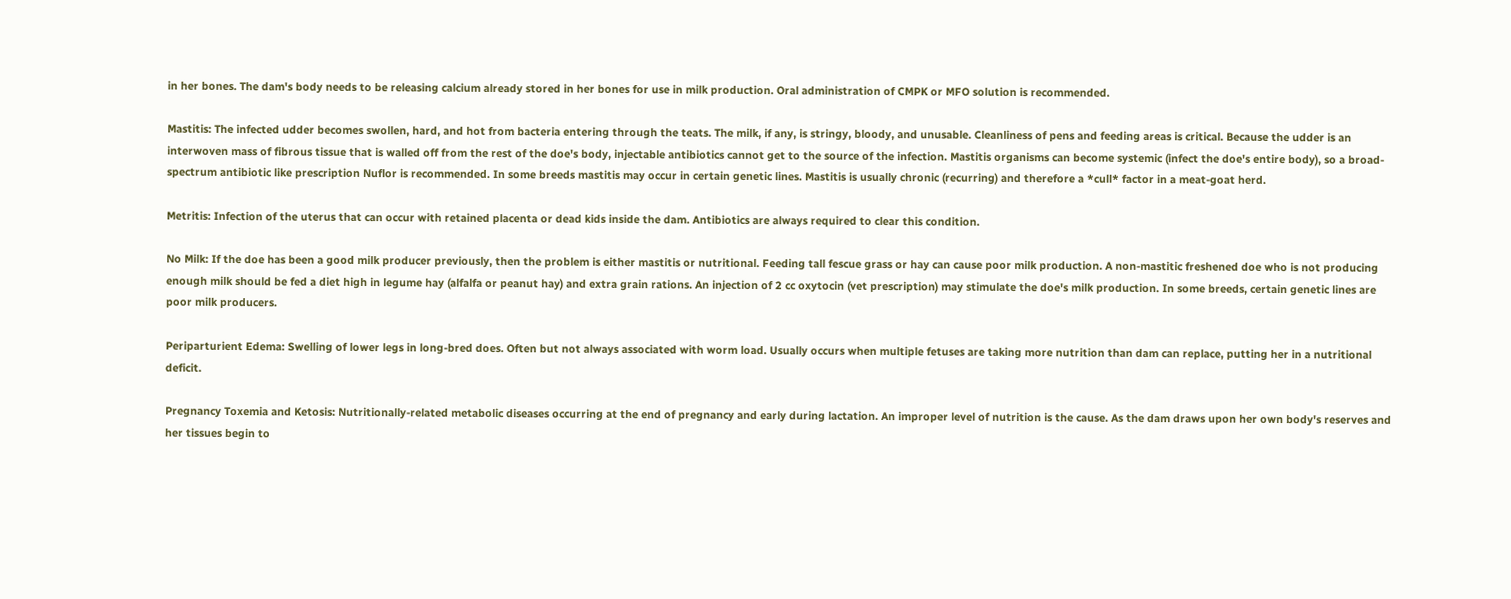in her bones. The dam's body needs to be releasing calcium already stored in her bones for use in milk production. Oral administration of CMPK or MFO solution is recommended.

Mastitis: The infected udder becomes swollen, hard, and hot from bacteria entering through the teats. The milk, if any, is stringy, bloody, and unusable. Cleanliness of pens and feeding areas is critical. Because the udder is an interwoven mass of fibrous tissue that is walled off from the rest of the doe's body, injectable antibiotics cannot get to the source of the infection. Mastitis organisms can become systemic (infect the doe's entire body), so a broad-spectrum antibiotic like prescription Nuflor is recommended. In some breeds mastitis may occur in certain genetic lines. Mastitis is usually chronic (recurring) and therefore a *cull* factor in a meat-goat herd.

Metritis: Infection of the uterus that can occur with retained placenta or dead kids inside the dam. Antibiotics are always required to clear this condition.

No Milk: If the doe has been a good milk producer previously, then the problem is either mastitis or nutritional. Feeding tall fescue grass or hay can cause poor milk production. A non-mastitic freshened doe who is not producing enough milk should be fed a diet high in legume hay (alfalfa or peanut hay) and extra grain rations. An injection of 2 cc oxytocin (vet prescription) may stimulate the doe's milk production. In some breeds, certain genetic lines are poor milk producers.

Periparturient Edema: Swelling of lower legs in long-bred does. Often but not always associated with worm load. Usually occurs when multiple fetuses are taking more nutrition than dam can replace, putting her in a nutritional deficit.

Pregnancy Toxemia and Ketosis: Nutritionally-related metabolic diseases occurring at the end of pregnancy and early during lactation. An improper level of nutrition is the cause. As the dam draws upon her own body's reserves and her tissues begin to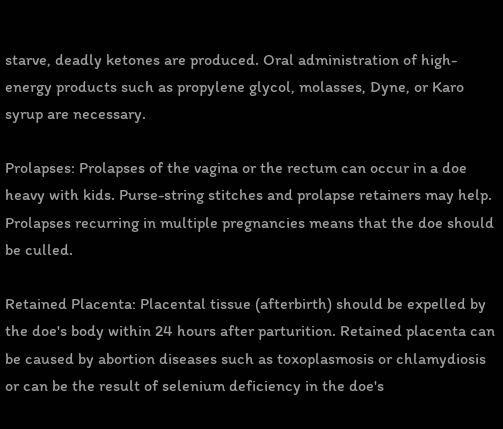starve, deadly ketones are produced. Oral administration of high-energy products such as propylene glycol, molasses, Dyne, or Karo syrup are necessary.

Prolapses: Prolapses of the vagina or the rectum can occur in a doe heavy with kids. Purse-string stitches and prolapse retainers may help. Prolapses recurring in multiple pregnancies means that the doe should be culled.

Retained Placenta: Placental tissue (afterbirth) should be expelled by the doe's body within 24 hours after parturition. Retained placenta can be caused by abortion diseases such as toxoplasmosis or chlamydiosis or can be the result of selenium deficiency in the doe's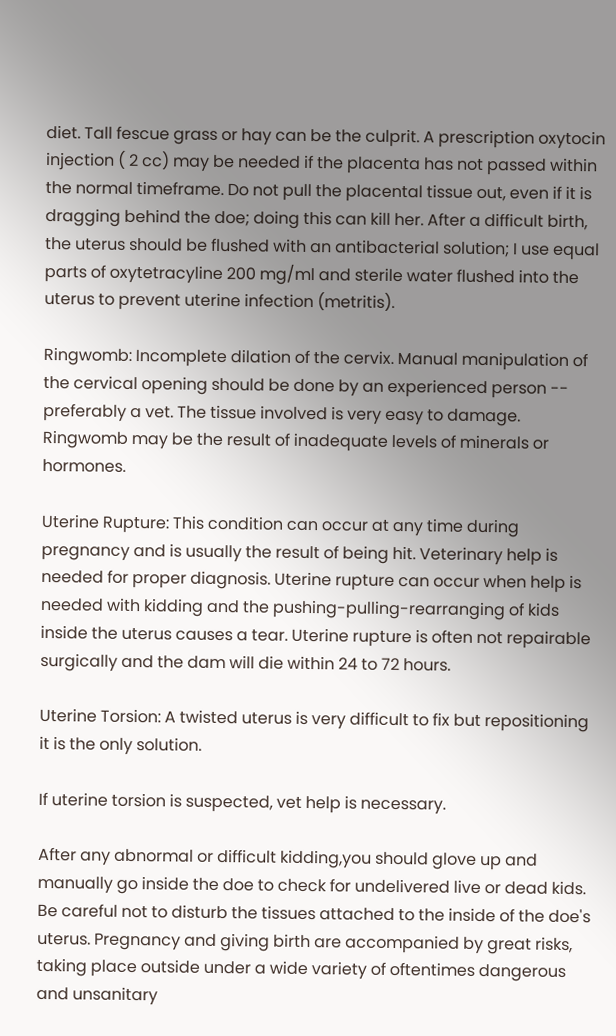diet. Tall fescue grass or hay can be the culprit. A prescription oxytocin injection ( 2 cc) may be needed if the placenta has not passed within the normal timeframe. Do not pull the placental tissue out, even if it is dragging behind the doe; doing this can kill her. After a difficult birth, the uterus should be flushed with an antibacterial solution; I use equal parts of oxytetracyline 200 mg/ml and sterile water flushed into the uterus to prevent uterine infection (metritis).

Ringwomb: Incomplete dilation of the cervix. Manual manipulation of the cervical opening should be done by an experienced person -- preferably a vet. The tissue involved is very easy to damage. Ringwomb may be the result of inadequate levels of minerals or hormones.

Uterine Rupture: This condition can occur at any time during pregnancy and is usually the result of being hit. Veterinary help is needed for proper diagnosis. Uterine rupture can occur when help is needed with kidding and the pushing-pulling-rearranging of kids inside the uterus causes a tear. Uterine rupture is often not repairable surgically and the dam will die within 24 to 72 hours.

Uterine Torsion: A twisted uterus is very difficult to fix but repositioning it is the only solution.

If uterine torsion is suspected, vet help is necessary.

After any abnormal or difficult kidding,you should glove up and manually go inside the doe to check for undelivered live or dead kids. Be careful not to disturb the tissues attached to the inside of the doe's uterus. Pregnancy and giving birth are accompanied by great risks, taking place outside under a wide variety of oftentimes dangerous and unsanitary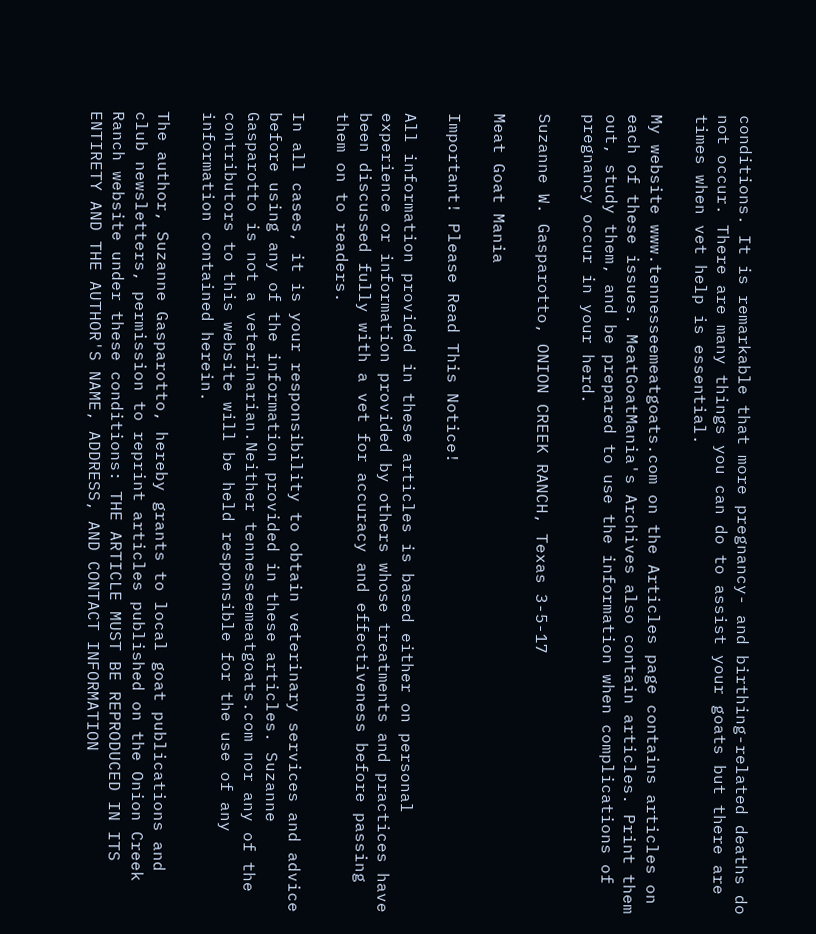conditions. It is remarkable that more pregnancy- and birthing-related deaths do not occur. There are many things you can do to assist your goats but there are times when vet help is essential.

My website www.tennesseemeatgoats.com on the Articles page contains articles on each of these issues. MeatGoatMania's Archives also contain articles. Print them out, study them, and be prepared to use the information when complications of pregnancy occur in your herd.

Suzanne W. Gasparotto, ONION CREEK RANCH, Texas 3-5-17

Meat Goat Mania

Important! Please Read This Notice!

All information provided in these articles is based either on personal experience or information provided by others whose treatments and practices have been discussed fully with a vet for accuracy and effectiveness before passing them on to readers.

In all cases, it is your responsibility to obtain veterinary services and advice before using any of the information provided in these articles. Suzanne Gasparotto is not a veterinarian.Neither tennesseemeatgoats.com nor any of the contributors to this website will be held responsible for the use of any information contained herein.

The author, Suzanne Gasparotto, hereby grants to local goat publications and club newsletters, permission to reprint articles published on the Onion Creek Ranch website under these conditions: THE ARTICLE MUST BE REPRODUCED IN ITS ENTIRETY AND THE AUTHOR'S NAME, ADDRESS, AND CONTACT INFORMATION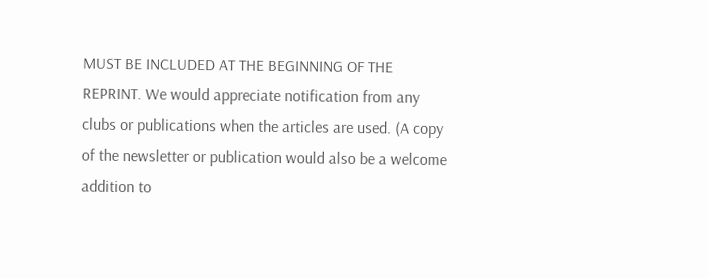MUST BE INCLUDED AT THE BEGINNING OF THE REPRINT. We would appreciate notification from any clubs or publications when the articles are used. (A copy of the newsletter or publication would also be a welcome addition to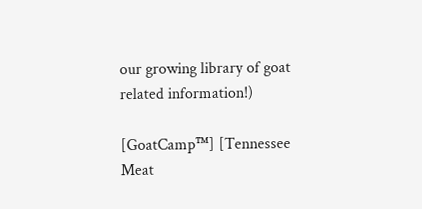our growing library of goat related information!)

[GoatCamp™] [Tennessee Meat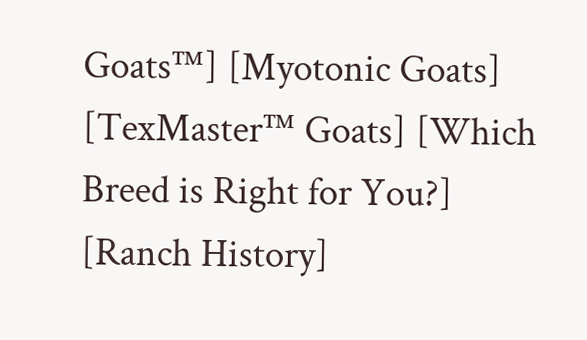Goats™] [Myotonic Goats] [TexMaster™ Goats] [Which Breed is Right for You?]
[Ranch History]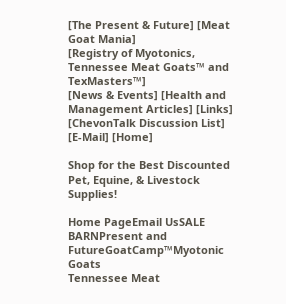[The Present & Future] [Meat Goat Mania]
[Registry of Myotonics, Tennessee Meat Goats™ and TexMasters™]
[News & Events] [Health and Management Articles] [Links] [ChevonTalk Discussion List] [E-Mail] [Home]

Shop for the Best Discounted Pet, Equine, & Livestock Supplies!

Home PageEmail UsSALE BARNPresent and FutureGoatCamp™Myotonic Goats
Tennessee Meat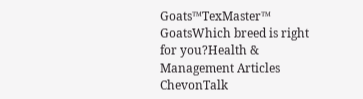Goats™TexMaster™ GoatsWhich breed is right for you?Health & Management Articles
ChevonTalk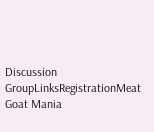Discussion GroupLinksRegistrationMeat Goat Mania